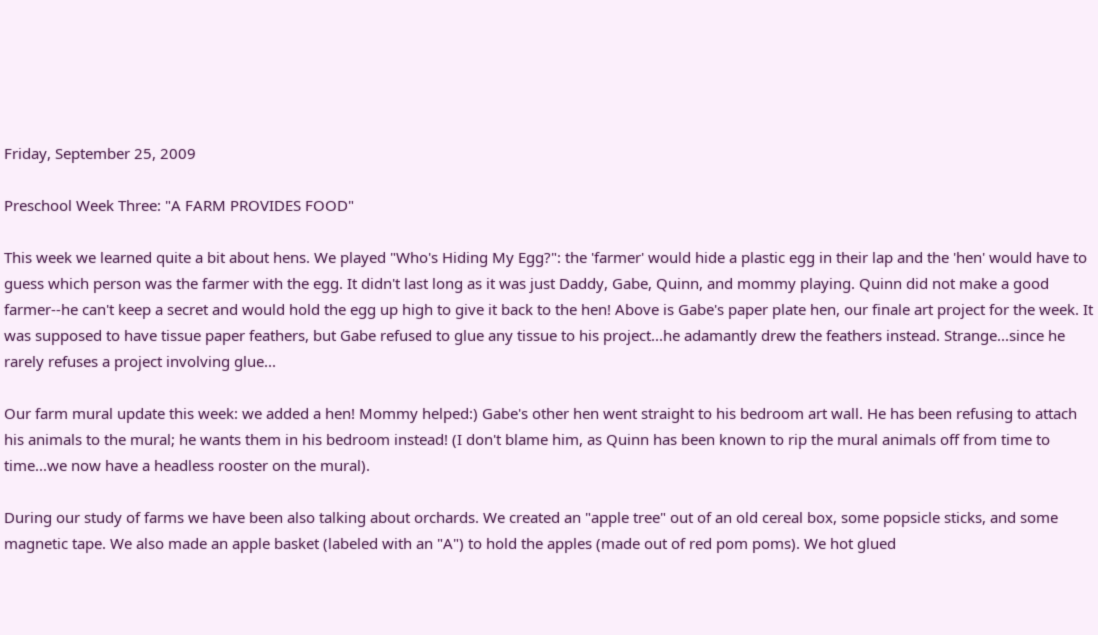Friday, September 25, 2009

Preschool Week Three: "A FARM PROVIDES FOOD"

This week we learned quite a bit about hens. We played "Who's Hiding My Egg?": the 'farmer' would hide a plastic egg in their lap and the 'hen' would have to guess which person was the farmer with the egg. It didn't last long as it was just Daddy, Gabe, Quinn, and mommy playing. Quinn did not make a good farmer--he can't keep a secret and would hold the egg up high to give it back to the hen! Above is Gabe's paper plate hen, our finale art project for the week. It was supposed to have tissue paper feathers, but Gabe refused to glue any tissue to his project...he adamantly drew the feathers instead. Strange...since he rarely refuses a project involving glue...

Our farm mural update this week: we added a hen! Mommy helped:) Gabe's other hen went straight to his bedroom art wall. He has been refusing to attach his animals to the mural; he wants them in his bedroom instead! (I don't blame him, as Quinn has been known to rip the mural animals off from time to time...we now have a headless rooster on the mural).

During our study of farms we have been also talking about orchards. We created an "apple tree" out of an old cereal box, some popsicle sticks, and some magnetic tape. We also made an apple basket (labeled with an "A") to hold the apples (made out of red pom poms). We hot glued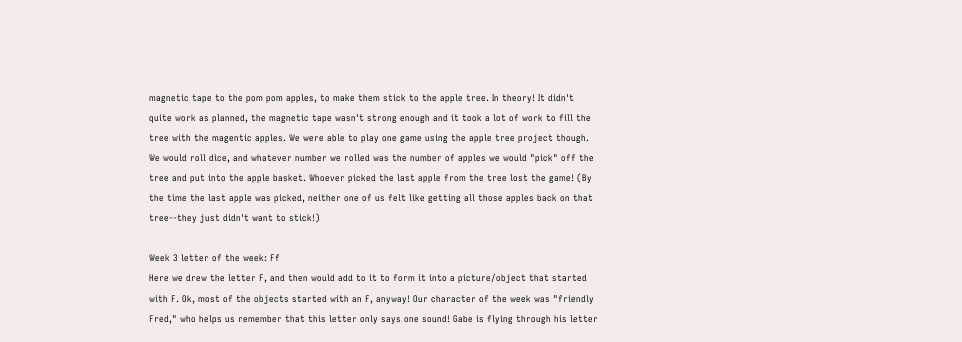magnetic tape to the pom pom apples, to make them stick to the apple tree. In theory! It didn't quite work as planned, the magnetic tape wasn't strong enough and it took a lot of work to fill the tree with the magentic apples. We were able to play one game using the apple tree project though. We would roll dice, and whatever number we rolled was the number of apples we would "pick" off the tree and put into the apple basket. Whoever picked the last apple from the tree lost the game! (By the time the last apple was picked, neither one of us felt like getting all those apples back on that tree--they just didn't want to stick!)

Week 3 letter of the week: Ff
Here we drew the letter F, and then would add to it to form it into a picture/object that started with F. Ok, most of the objects started with an F, anyway! Our character of the week was "friendly Fred," who helps us remember that this letter only says one sound! Gabe is flying through his letter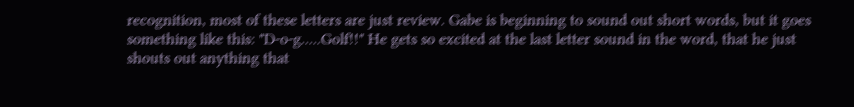recognition, most of these letters are just review. Gabe is beginning to sound out short words, but it goes something like this: "D-o-g.....Golf!!" He gets so excited at the last letter sound in the word, that he just shouts out anything that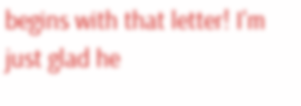begins with that letter! I'm just glad he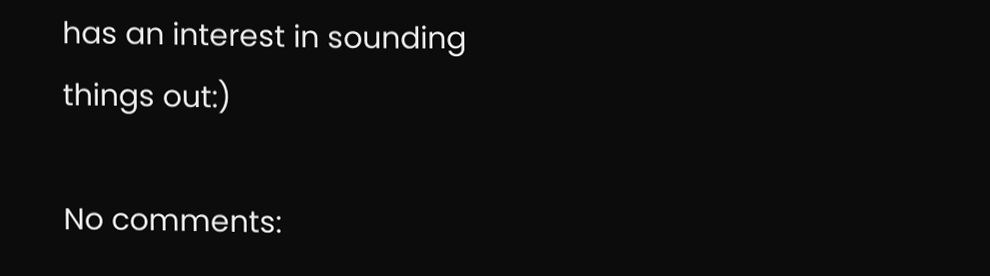has an interest in sounding things out:)

No comments: